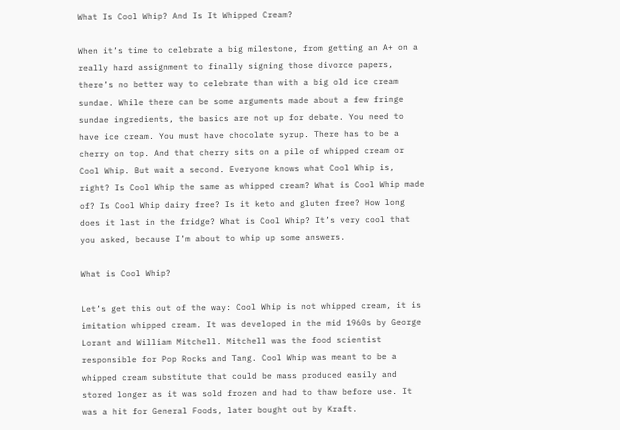What Is Cool Whip? And Is It Whipped Cream?

When it’s time to celebrate a big milestone, from getting an A+ on a really hard assignment to finally signing those divorce papers, there’s no better way to celebrate than with a big old ice cream sundae. While there can be some arguments made about a few fringe sundae ingredients, the basics are not up for debate. You need to have ice cream. You must have chocolate syrup. There has to be a cherry on top. And that cherry sits on a pile of whipped cream or Cool Whip. But wait a second. Everyone knows what Cool Whip is, right? Is Cool Whip the same as whipped cream? What is Cool Whip made of? Is Cool Whip dairy free? Is it keto and gluten free? How long does it last in the fridge? What is Cool Whip? It’s very cool that you asked, because I’m about to whip up some answers.

What is Cool Whip?

Let’s get this out of the way: Cool Whip is not whipped cream, it is imitation whipped cream. It was developed in the mid 1960s by George Lorant and William Mitchell. Mitchell was the food scientist responsible for Pop Rocks and Tang. Cool Whip was meant to be a whipped cream substitute that could be mass produced easily and stored longer as it was sold frozen and had to thaw before use. It was a hit for General Foods, later bought out by Kraft.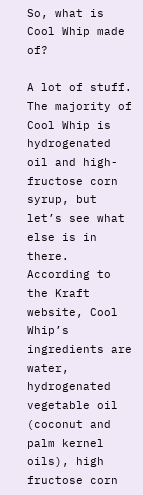So, what is Cool Whip made of?

A lot of stuff. The majority of Cool Whip is hydrogenated oil and high-fructose corn syrup, but let’s see what else is in there. According to the Kraft website, Cool Whip’s ingredients are water, hydrogenated vegetable oil (coconut and palm kernel oils), high fructose corn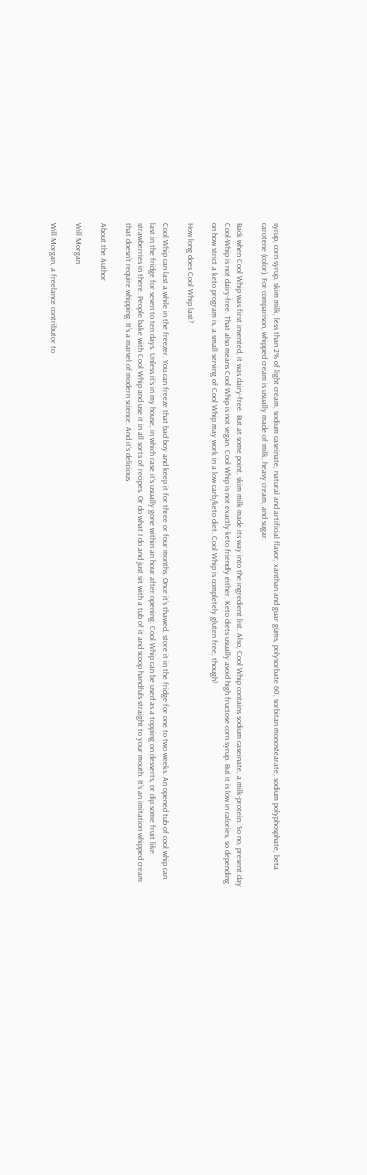syrup, corn syrup, skim milk, less than 2% of light cream, sodium caseinate, natural and artificial flavor, xanthan and guar gums, polysorbate 60, sorbitan monostearate, sodium polyphosphate, beta carotene (color). For comparison, whipped cream is usually made of milk, heavy cream, and sugar.

Back when Cool Whip was first invented, it was dairy-free. But at some point, skim milk made its way into the ingredient list. Also, Cool Whip contains sodium caseinate, a milk-protein. So no, present day Cool-Whip is not dairy-free. That also means Cool Whip is not vegan. Cool Whip is not exactly keto friendly either. Keto diets usually avoid high fructose corn syrup. But it is low in calories, so depending on how strict a keto program is, a small serving of Cool Whip may work in a low carb/keto diet. Cool Whip is completely gluten free, though!

How long does Cool Whip last?

Cool Whip can last a while in the freezer. You can freeze that bad boy and keep it for three or four months. Once it’s thawed, store it in the fridge for one to two weeks. An opened tub of cool whip can last in the fridge for seven to ten days. Unless it’s in my house, in which case it’s usually gone within an hour after opening. Cool Whip can be used as a topping on desserts, or dip some fruit like strawberries in there. People bake with Cool Whip and use it in all sorts of recipes. Or do what I do and just sit with a tub of it and scoop handfuls straight to your mouth. It’s an imitation whipped cream that doesn’t require whipping. It’s a marvel of modern science. And it’s delicious

About the Author

Will Morgan

Will Morgan, a freelance contributor to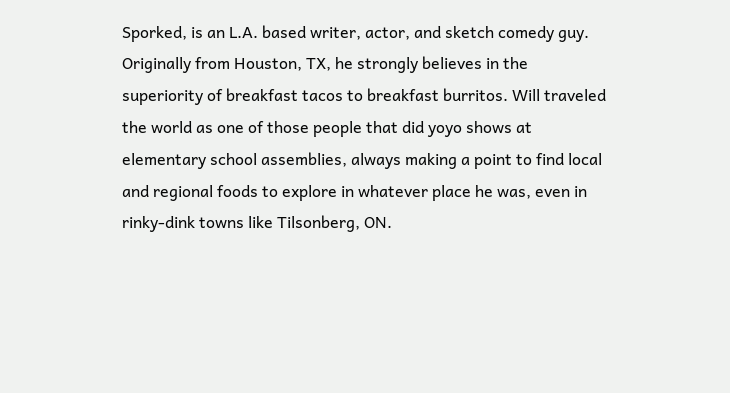Sporked, is an L.A. based writer, actor, and sketch comedy guy. Originally from Houston, TX, he strongly believes in the superiority of breakfast tacos to breakfast burritos. Will traveled the world as one of those people that did yoyo shows at elementary school assemblies, always making a point to find local and regional foods to explore in whatever place he was, even in rinky-dink towns like Tilsonberg, ON.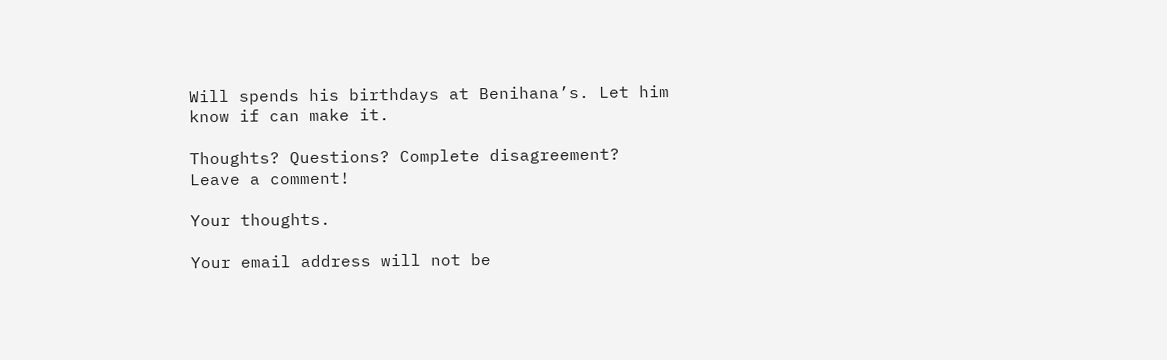Will spends his birthdays at Benihana’s. Let him know if can make it.

Thoughts? Questions? Complete disagreement? Leave a comment!

Your thoughts.

Your email address will not be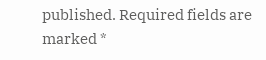published. Required fields are marked *